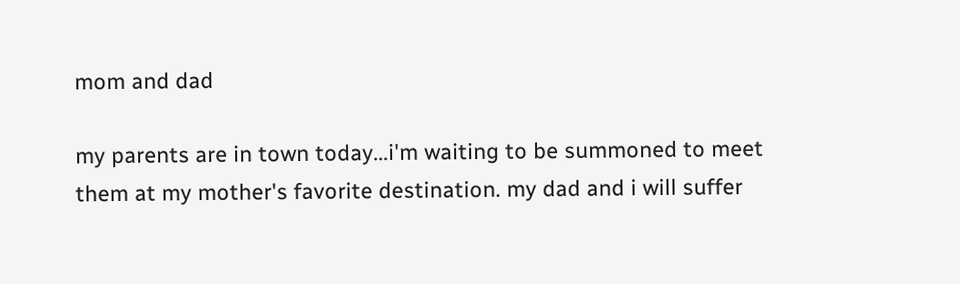mom and dad

my parents are in town today...i'm waiting to be summoned to meet them at my mother's favorite destination. my dad and i will suffer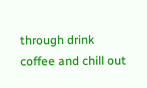through drink coffee and chill out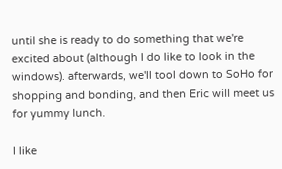until she is ready to do something that we're excited about (although I do like to look in the windows). afterwards, we'll tool down to SoHo for shopping and bonding, and then Eric will meet us for yummy lunch.

I like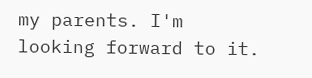my parents. I'm looking forward to it.